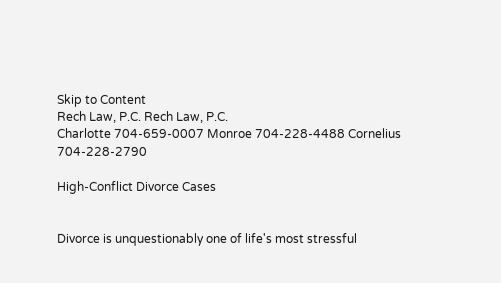Skip to Content
Rech Law, P.C. Rech Law, P.C.
Charlotte 704-659-0007 Monroe 704-228-4488 Cornelius 704-228-2790

High-Conflict Divorce Cases


Divorce is unquestionably one of life's most stressful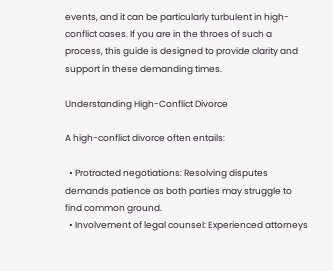events, and it can be particularly turbulent in high-conflict cases. If you are in the throes of such a process, this guide is designed to provide clarity and support in these demanding times.

Understanding High-Conflict Divorce

A high-conflict divorce often entails:

  • Protracted negotiations: Resolving disputes demands patience as both parties may struggle to find common ground.
  • Involvement of legal counsel: Experienced attorneys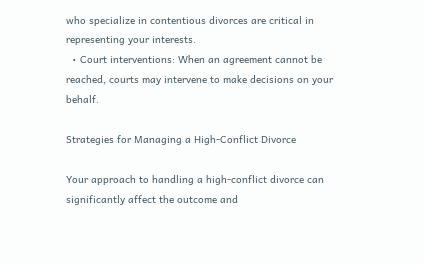who specialize in contentious divorces are critical in representing your interests.
  • Court interventions: When an agreement cannot be reached, courts may intervene to make decisions on your behalf.

Strategies for Managing a High-Conflict Divorce

Your approach to handling a high-conflict divorce can significantly affect the outcome and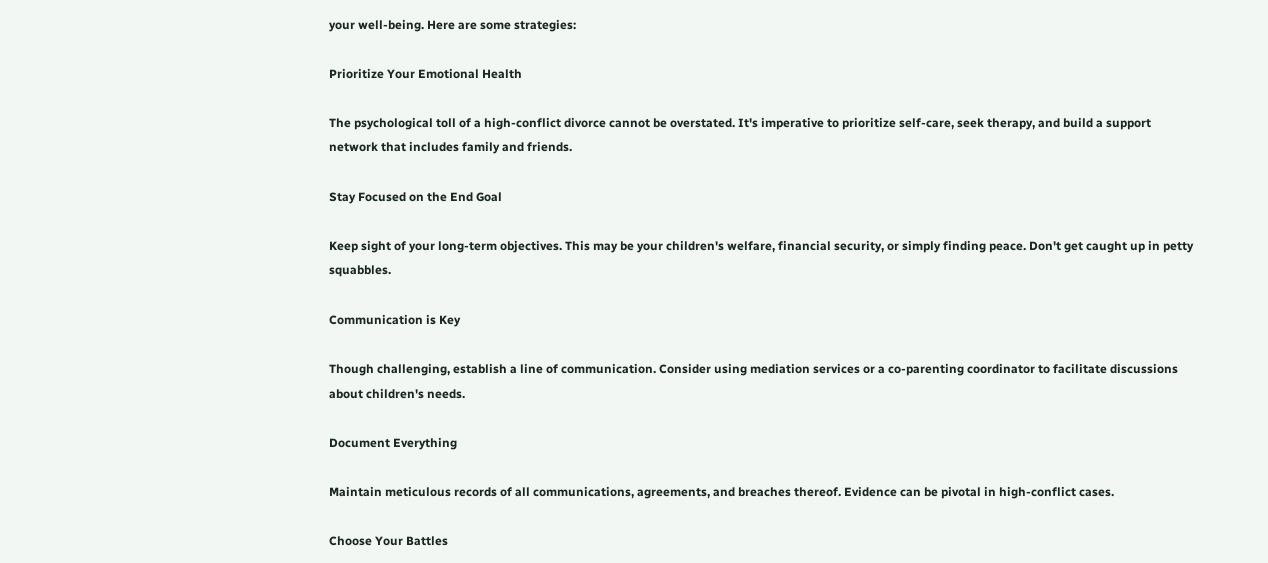your well-being. Here are some strategies:

Prioritize Your Emotional Health

The psychological toll of a high-conflict divorce cannot be overstated. It's imperative to prioritize self-care, seek therapy, and build a support network that includes family and friends.

Stay Focused on the End Goal

Keep sight of your long-term objectives. This may be your children's welfare, financial security, or simply finding peace. Don't get caught up in petty squabbles.

Communication is Key

Though challenging, establish a line of communication. Consider using mediation services or a co-parenting coordinator to facilitate discussions about children's needs.

Document Everything

Maintain meticulous records of all communications, agreements, and breaches thereof. Evidence can be pivotal in high-conflict cases.

Choose Your Battles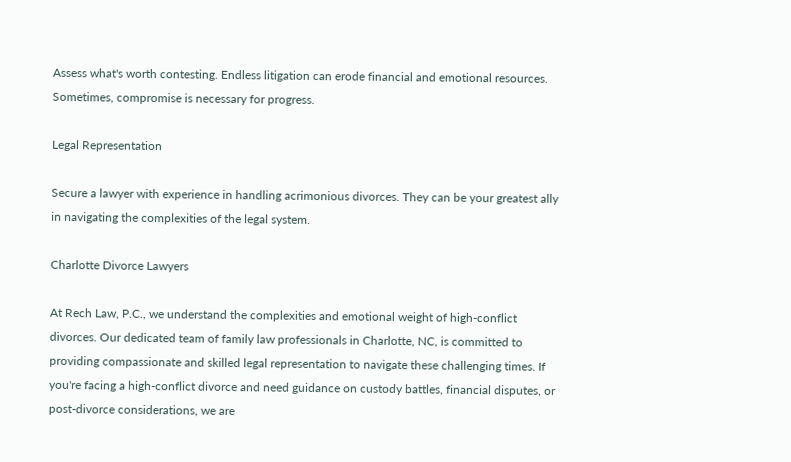Assess what's worth contesting. Endless litigation can erode financial and emotional resources. Sometimes, compromise is necessary for progress.

Legal Representation

Secure a lawyer with experience in handling acrimonious divorces. They can be your greatest ally in navigating the complexities of the legal system.

Charlotte Divorce Lawyers

At Rech Law, P.C., we understand the complexities and emotional weight of high-conflict divorces. Our dedicated team of family law professionals in Charlotte, NC, is committed to providing compassionate and skilled legal representation to navigate these challenging times. If you're facing a high-conflict divorce and need guidance on custody battles, financial disputes, or post-divorce considerations, we are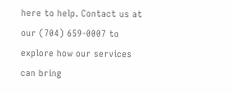here to help. Contact us at our (704) 659-0007 to explore how our services can bring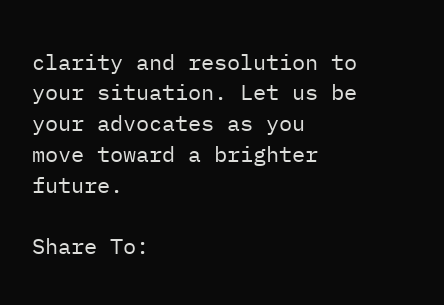clarity and resolution to your situation. Let us be your advocates as you move toward a brighter future.

Share To: